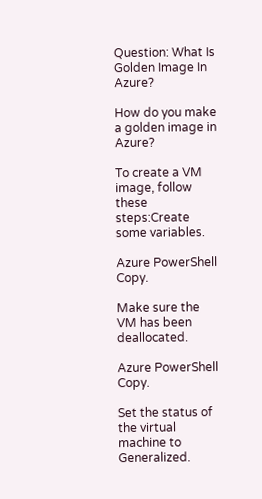Question: What Is Golden Image In Azure?

How do you make a golden image in Azure?

To create a VM image, follow these steps:Create some variables.

Azure PowerShell Copy.

Make sure the VM has been deallocated.

Azure PowerShell Copy.

Set the status of the virtual machine to Generalized.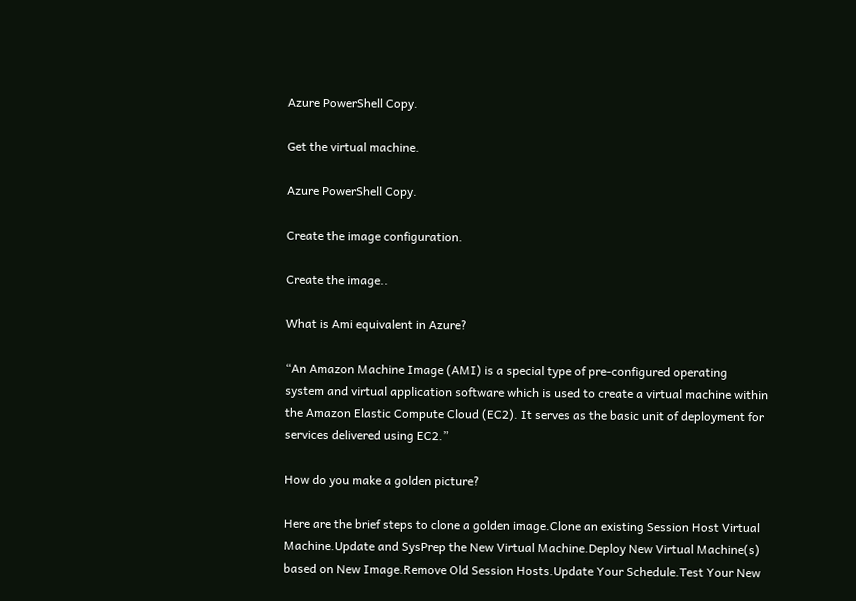Azure PowerShell Copy.

Get the virtual machine.

Azure PowerShell Copy.

Create the image configuration.

Create the image..

What is Ami equivalent in Azure?

“An Amazon Machine Image (AMI) is a special type of pre-configured operating system and virtual application software which is used to create a virtual machine within the Amazon Elastic Compute Cloud (EC2). It serves as the basic unit of deployment for services delivered using EC2.”

How do you make a golden picture?

Here are the brief steps to clone a golden image.Clone an existing Session Host Virtual Machine.Update and SysPrep the New Virtual Machine.Deploy New Virtual Machine(s) based on New Image.Remove Old Session Hosts.Update Your Schedule.Test Your New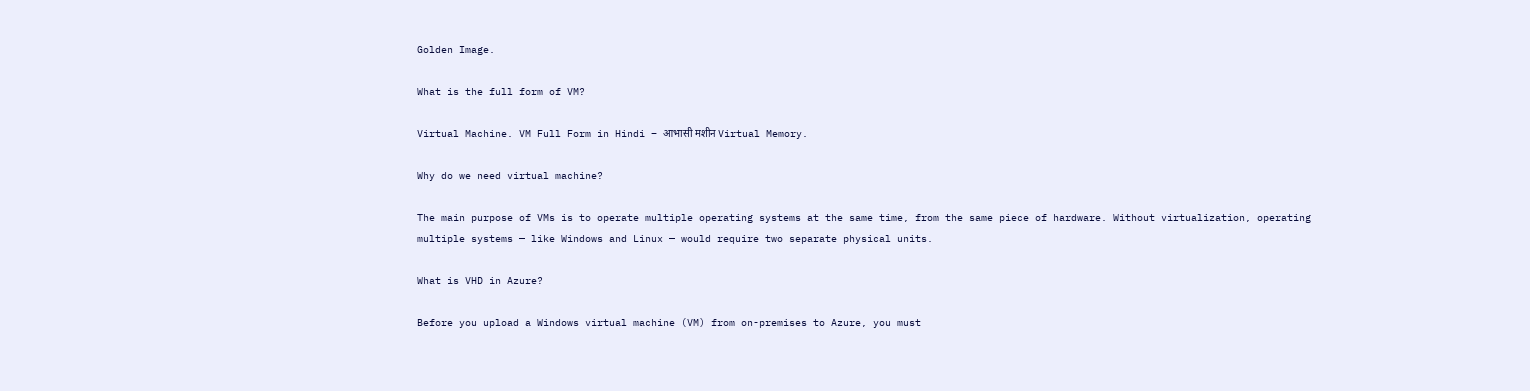Golden Image.

What is the full form of VM?

Virtual Machine. VM Full Form in Hindi – आभासी मशीन Virtual Memory.

Why do we need virtual machine?

The main purpose of VMs is to operate multiple operating systems at the same time, from the same piece of hardware. Without virtualization, operating multiple systems — like Windows and Linux — would require two separate physical units.

What is VHD in Azure?

Before you upload a Windows virtual machine (VM) from on-premises to Azure, you must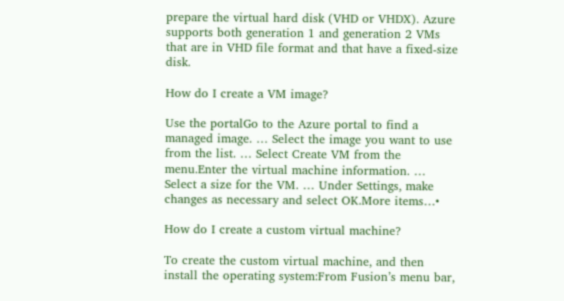prepare the virtual hard disk (VHD or VHDX). Azure supports both generation 1 and generation 2 VMs that are in VHD file format and that have a fixed-size disk.

How do I create a VM image?

Use the portalGo to the Azure portal to find a managed image. … Select the image you want to use from the list. … Select Create VM from the menu.Enter the virtual machine information. … Select a size for the VM. … Under Settings, make changes as necessary and select OK.More items…•

How do I create a custom virtual machine?

To create the custom virtual machine, and then install the operating system:From Fusion’s menu bar,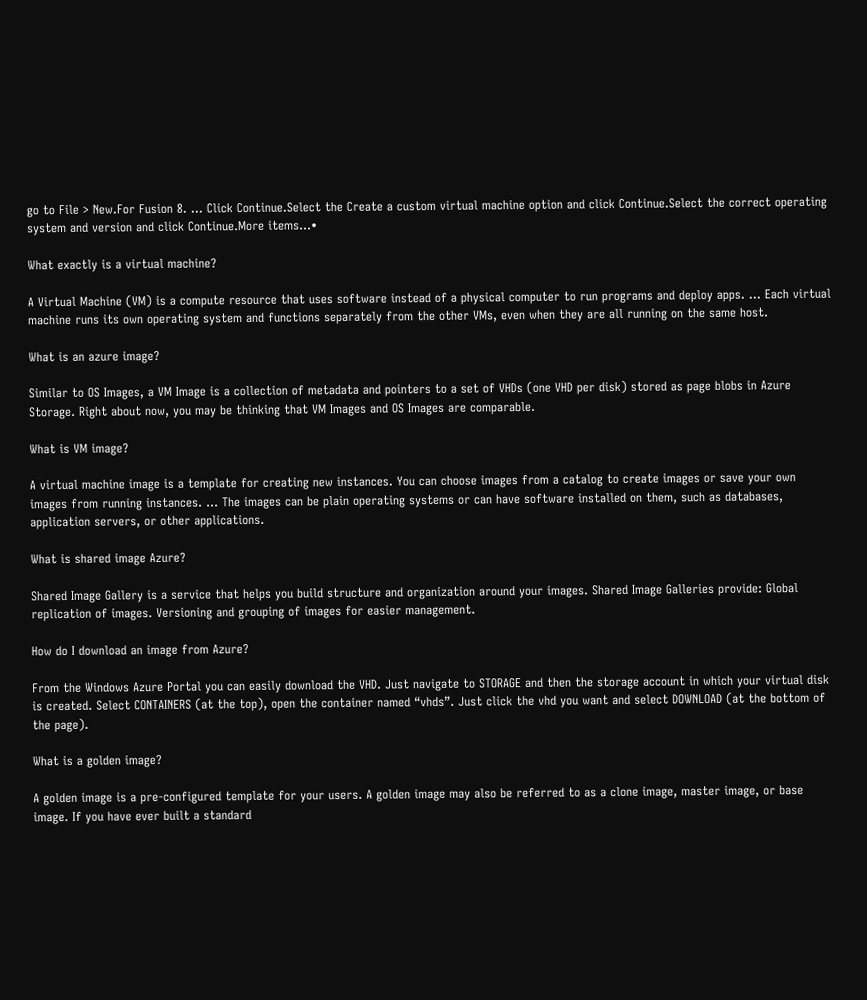go to File > New.For Fusion 8. … Click Continue.Select the Create a custom virtual machine option and click Continue.Select the correct operating system and version and click Continue.More items…•

What exactly is a virtual machine?

A Virtual Machine (VM) is a compute resource that uses software instead of a physical computer to run programs and deploy apps. … Each virtual machine runs its own operating system and functions separately from the other VMs, even when they are all running on the same host.

What is an azure image?

Similar to OS Images, a VM Image is a collection of metadata and pointers to a set of VHDs (one VHD per disk) stored as page blobs in Azure Storage. Right about now, you may be thinking that VM Images and OS Images are comparable.

What is VM image?

A virtual machine image is a template for creating new instances. You can choose images from a catalog to create images or save your own images from running instances. … The images can be plain operating systems or can have software installed on them, such as databases, application servers, or other applications.

What is shared image Azure?

Shared Image Gallery is a service that helps you build structure and organization around your images. Shared Image Galleries provide: Global replication of images. Versioning and grouping of images for easier management.

How do I download an image from Azure?

From the Windows Azure Portal you can easily download the VHD. Just navigate to STORAGE and then the storage account in which your virtual disk is created. Select CONTAINERS (at the top), open the container named “vhds”. Just click the vhd you want and select DOWNLOAD (at the bottom of the page).

What is a golden image?

A golden image is a pre-configured template for your users. A golden image may also be referred to as a clone image, master image, or base image. If you have ever built a standard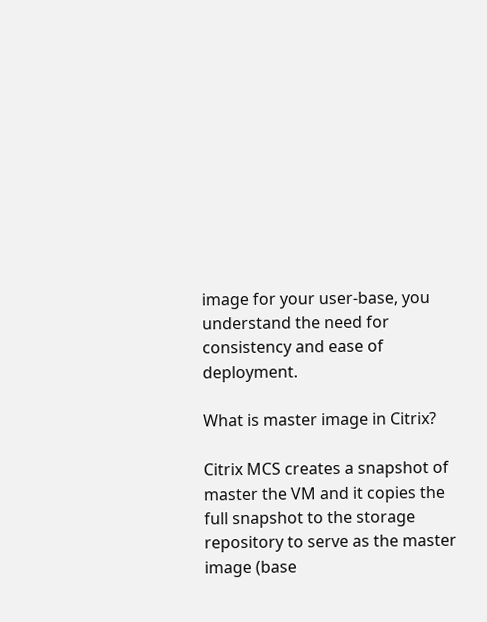image for your user-base, you understand the need for consistency and ease of deployment.

What is master image in Citrix?

Citrix MCS creates a snapshot of master the VM and it copies the full snapshot to the storage repository to serve as the master image (base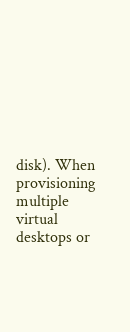disk). When provisioning multiple virtual desktops or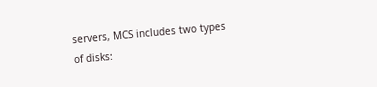servers, MCS includes two types of disks: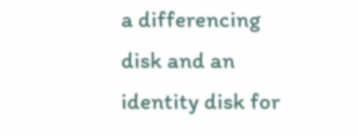a differencing disk and an identity disk for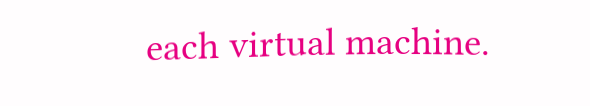each virtual machine.